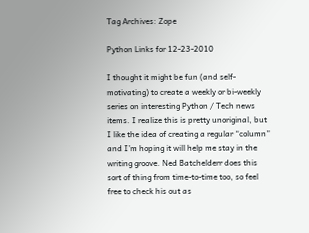Tag Archives: Zope

Python Links for 12-23-2010

I thought it might be fun (and self-motivating) to create a weekly or bi-weekly series on interesting Python / Tech news items. I realize this is pretty unoriginal, but I like the idea of creating a regular “column” and I’m hoping it will help me stay in the writing groove. Ned Batchelderr does this sort of thing from time-to-time too, so feel free to check his out as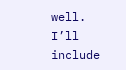well. I’ll include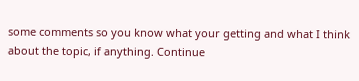some comments so you know what your getting and what I think about the topic, if anything. Continue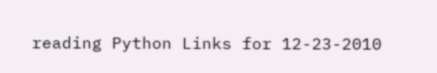reading Python Links for 12-23-2010